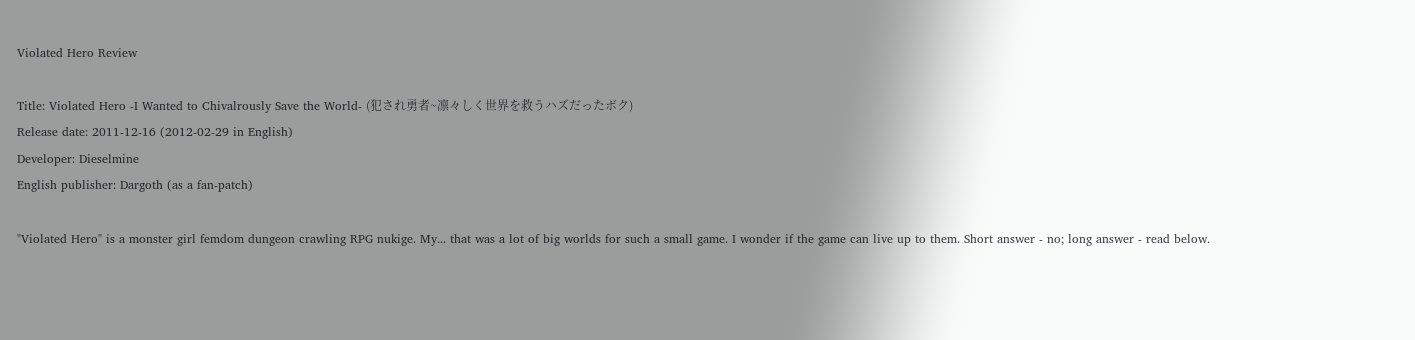Violated Hero Review

Title: Violated Hero -I Wanted to Chivalrously Save the World- (犯され勇者~凛々しく世界を救うハズだったボク)
Release date: 2011-12-16 (2012-02-29 in English)
Developer: Dieselmine
English publisher: Dargoth (as a fan-patch)

"Violated Hero" is a monster girl femdom dungeon crawling RPG nukige. My... that was a lot of big worlds for such a small game. I wonder if the game can live up to them. Short answer - no; long answer - read below.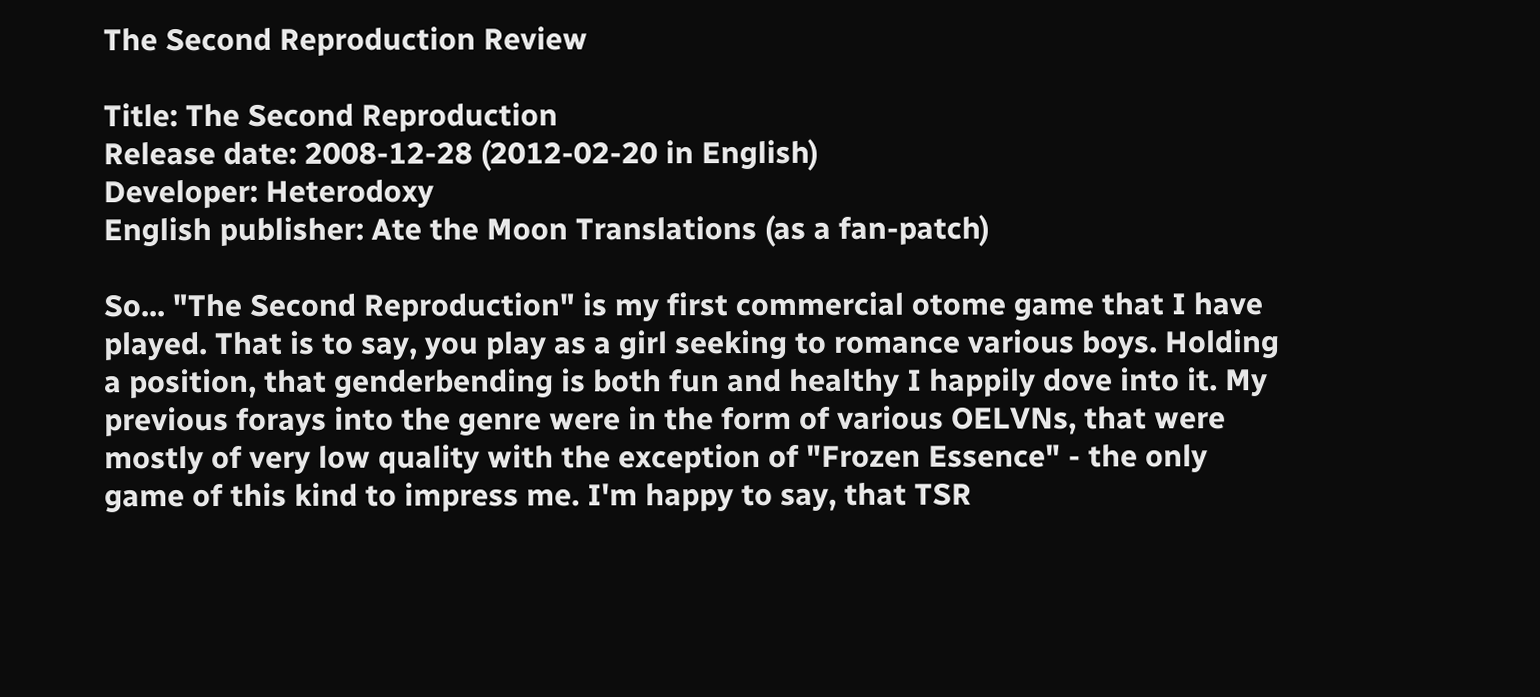The Second Reproduction Review

Title: The Second Reproduction
Release date: 2008-12-28 (2012-02-20 in English)
Developer: Heterodoxy
English publisher: Ate the Moon Translations (as a fan-patch)

So... "The Second Reproduction" is my first commercial otome game that I have played. That is to say, you play as a girl seeking to romance various boys. Holding a position, that genderbending is both fun and healthy I happily dove into it. My previous forays into the genre were in the form of various OELVNs, that were mostly of very low quality with the exception of "Frozen Essence" - the only game of this kind to impress me. I'm happy to say, that TSR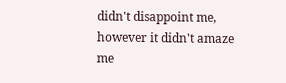didn't disappoint me, however it didn't amaze me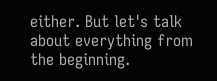either. But let's talk about everything from the beginning.